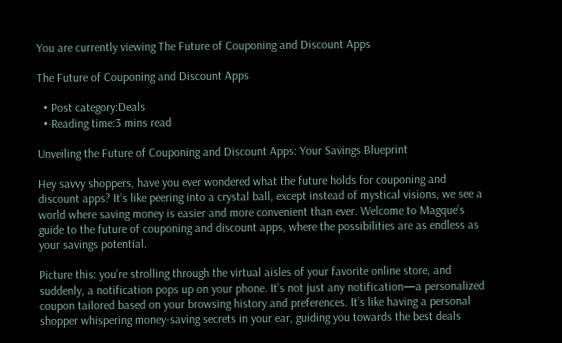You are currently viewing The Future of Couponing and Discount Apps

The Future of Couponing and Discount Apps

  • Post category:Deals
  • Reading time:3 mins read

Unveiling the Future of Couponing and Discount Apps: Your Savings Blueprint

Hey savvy shoppers, have you ever wondered what the future holds for couponing and discount apps? It’s like peering into a crystal ball, except instead of mystical visions, we see a world where saving money is easier and more convenient than ever. Welcome to Magque’s guide to the future of couponing and discount apps, where the possibilities are as endless as your savings potential.

Picture this: you’re strolling through the virtual aisles of your favorite online store, and suddenly, a notification pops up on your phone. It’s not just any notification—a personalized coupon tailored based on your browsing history and preferences. It’s like having a personal shopper whispering money-saving secrets in your ear, guiding you towards the best deals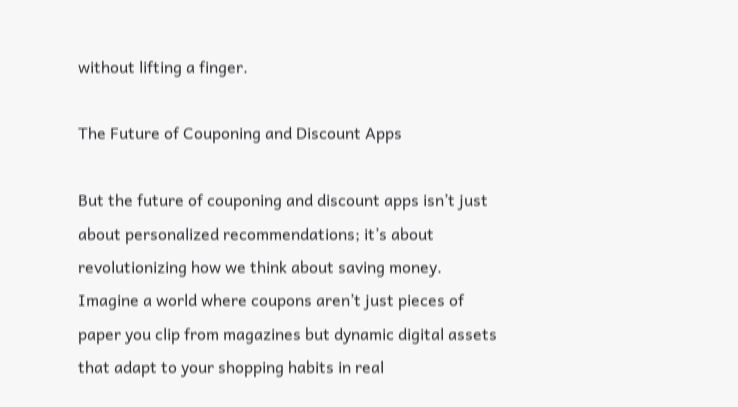without lifting a finger.

The Future of Couponing and Discount Apps

But the future of couponing and discount apps isn’t just about personalized recommendations; it’s about revolutionizing how we think about saving money. Imagine a world where coupons aren’t just pieces of paper you clip from magazines but dynamic digital assets that adapt to your shopping habits in real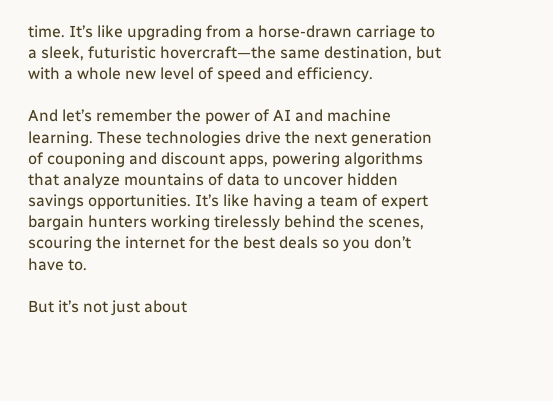time. It’s like upgrading from a horse-drawn carriage to a sleek, futuristic hovercraft—the same destination, but with a whole new level of speed and efficiency.

And let’s remember the power of AI and machine learning. These technologies drive the next generation of couponing and discount apps, powering algorithms that analyze mountains of data to uncover hidden savings opportunities. It’s like having a team of expert bargain hunters working tirelessly behind the scenes, scouring the internet for the best deals so you don’t have to.

But it’s not just about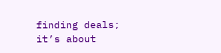finding deals; it’s about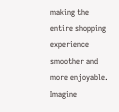making the entire shopping experience smoother and more enjoyable. Imagine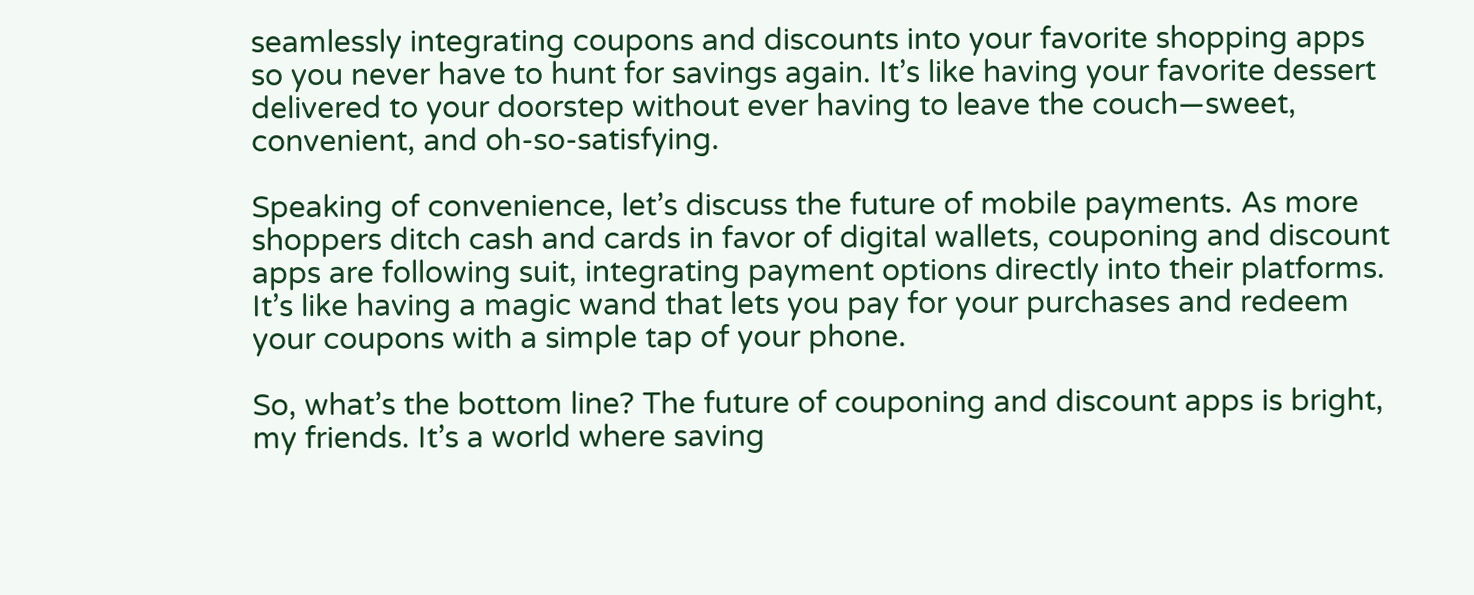seamlessly integrating coupons and discounts into your favorite shopping apps so you never have to hunt for savings again. It’s like having your favorite dessert delivered to your doorstep without ever having to leave the couch—sweet, convenient, and oh-so-satisfying.

Speaking of convenience, let’s discuss the future of mobile payments. As more shoppers ditch cash and cards in favor of digital wallets, couponing and discount apps are following suit, integrating payment options directly into their platforms. It’s like having a magic wand that lets you pay for your purchases and redeem your coupons with a simple tap of your phone.

So, what’s the bottom line? The future of couponing and discount apps is bright, my friends. It’s a world where saving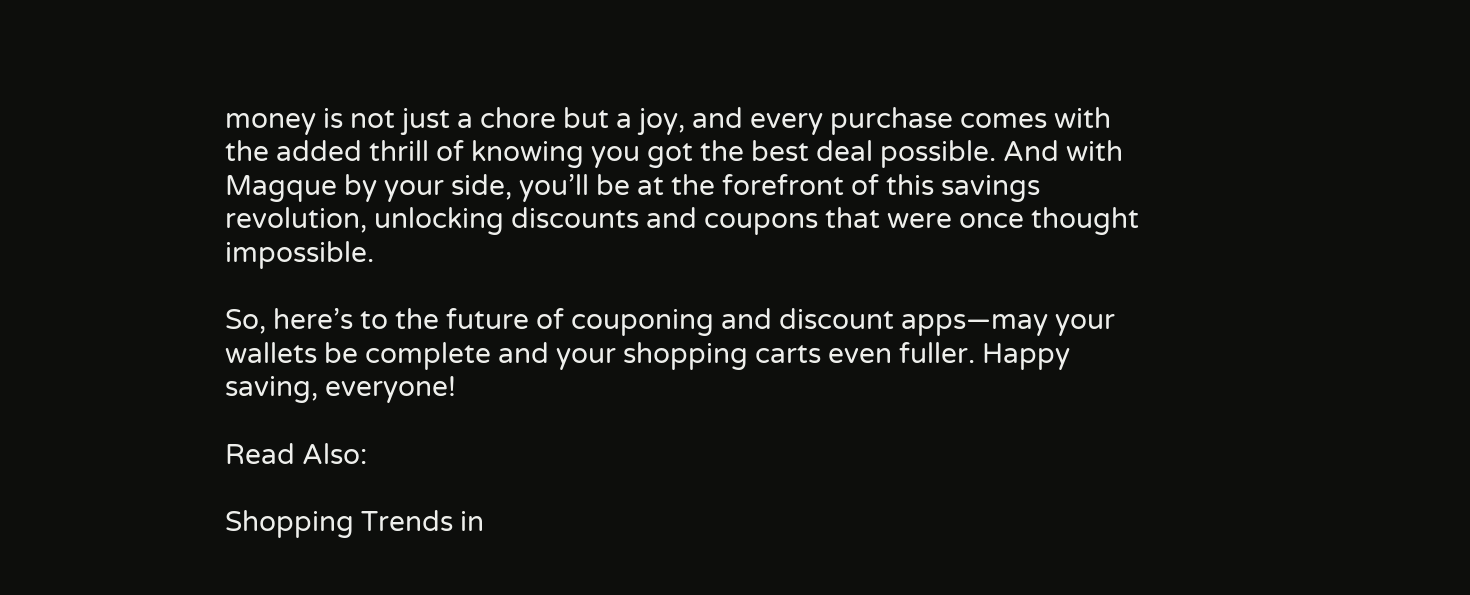money is not just a chore but a joy, and every purchase comes with the added thrill of knowing you got the best deal possible. And with Magque by your side, you’ll be at the forefront of this savings revolution, unlocking discounts and coupons that were once thought impossible.

So, here’s to the future of couponing and discount apps—may your wallets be complete and your shopping carts even fuller. Happy saving, everyone!

Read Also:

Shopping Trends in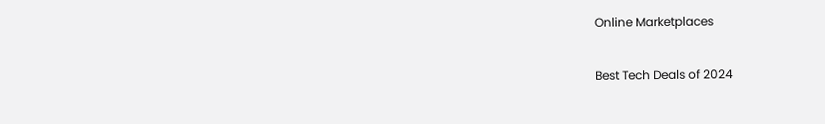Online Marketplaces

Best Tech Deals of 2024